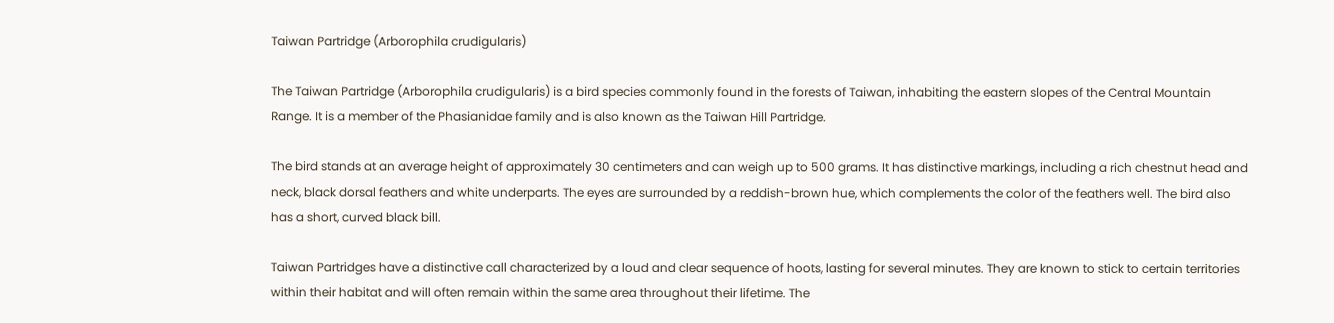Taiwan Partridge (Arborophila crudigularis)

The Taiwan Partridge (Arborophila crudigularis) is a bird species commonly found in the forests of Taiwan, inhabiting the eastern slopes of the Central Mountain Range. It is a member of the Phasianidae family and is also known as the Taiwan Hill Partridge.

The bird stands at an average height of approximately 30 centimeters and can weigh up to 500 grams. It has distinctive markings, including a rich chestnut head and neck, black dorsal feathers and white underparts. The eyes are surrounded by a reddish-brown hue, which complements the color of the feathers well. The bird also has a short, curved black bill.

Taiwan Partridges have a distinctive call characterized by a loud and clear sequence of hoots, lasting for several minutes. They are known to stick to certain territories within their habitat and will often remain within the same area throughout their lifetime. The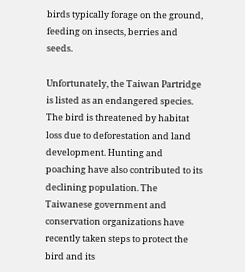birds typically forage on the ground, feeding on insects, berries and seeds.

Unfortunately, the Taiwan Partridge is listed as an endangered species. The bird is threatened by habitat loss due to deforestation and land development. Hunting and poaching have also contributed to its declining population. The Taiwanese government and conservation organizations have recently taken steps to protect the bird and its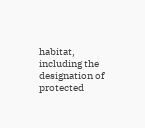habitat, including the designation of protected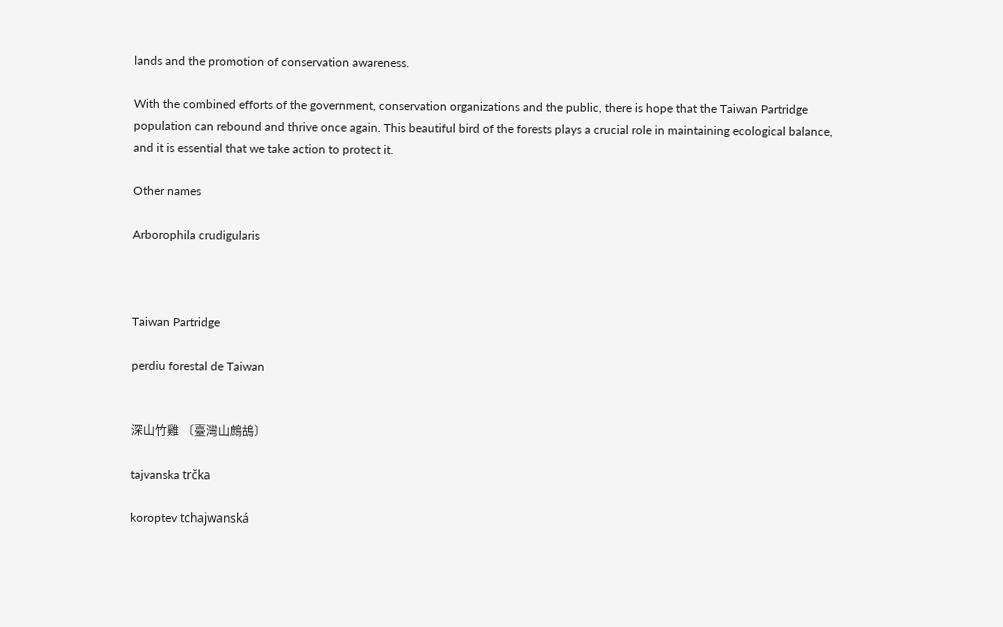lands and the promotion of conservation awareness.

With the combined efforts of the government, conservation organizations and the public, there is hope that the Taiwan Partridge population can rebound and thrive once again. This beautiful bird of the forests plays a crucial role in maintaining ecological balance, and it is essential that we take action to protect it.

Other names

Arborophila crudigularis



Taiwan Partridge

perdiu forestal de Taiwan


深山竹雞 〔臺灣山鷓鴣〕

tajvanska trčka

koroptev tchajwanská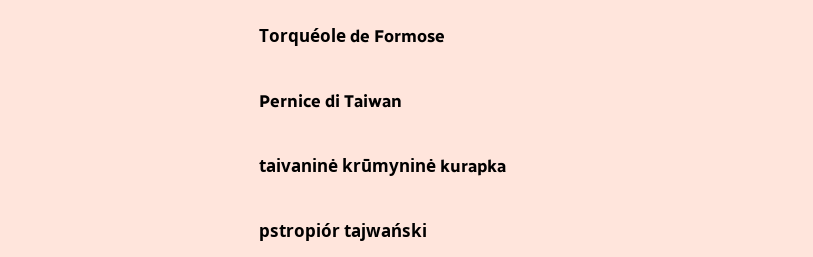Torquéole de Formose


Pernice di Taiwan


taivaninė krūmyninė kurapka


pstropiór tajwański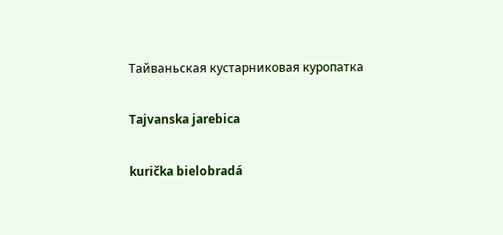Тайваньская кустарниковая куропатка

Tajvanska jarebica

kurička bielobradá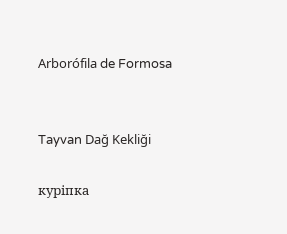Arborófila de Formosa


Tayvan Dağ Kekliği

куріпка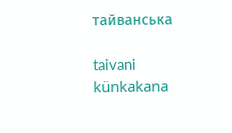тайванська

taivani künkakana